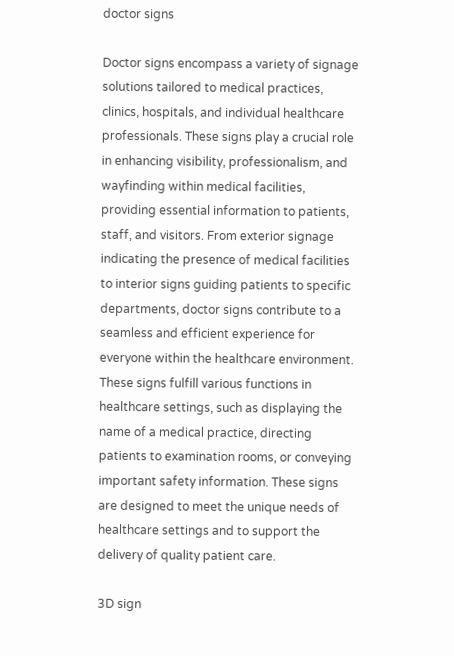doctor signs

Doctor signs encompass a variety of signage solutions tailored to medical practices, clinics, hospitals, and individual healthcare professionals. These signs play a crucial role in enhancing visibility, professionalism, and wayfinding within medical facilities, providing essential information to patients, staff, and visitors. From exterior signage indicating the presence of medical facilities to interior signs guiding patients to specific departments, doctor signs contribute to a seamless and efficient experience for everyone within the healthcare environment. These signs fulfill various functions in healthcare settings, such as displaying the name of a medical practice, directing patients to examination rooms, or conveying important safety information. These signs are designed to meet the unique needs of healthcare settings and to support the delivery of quality patient care.

3D sign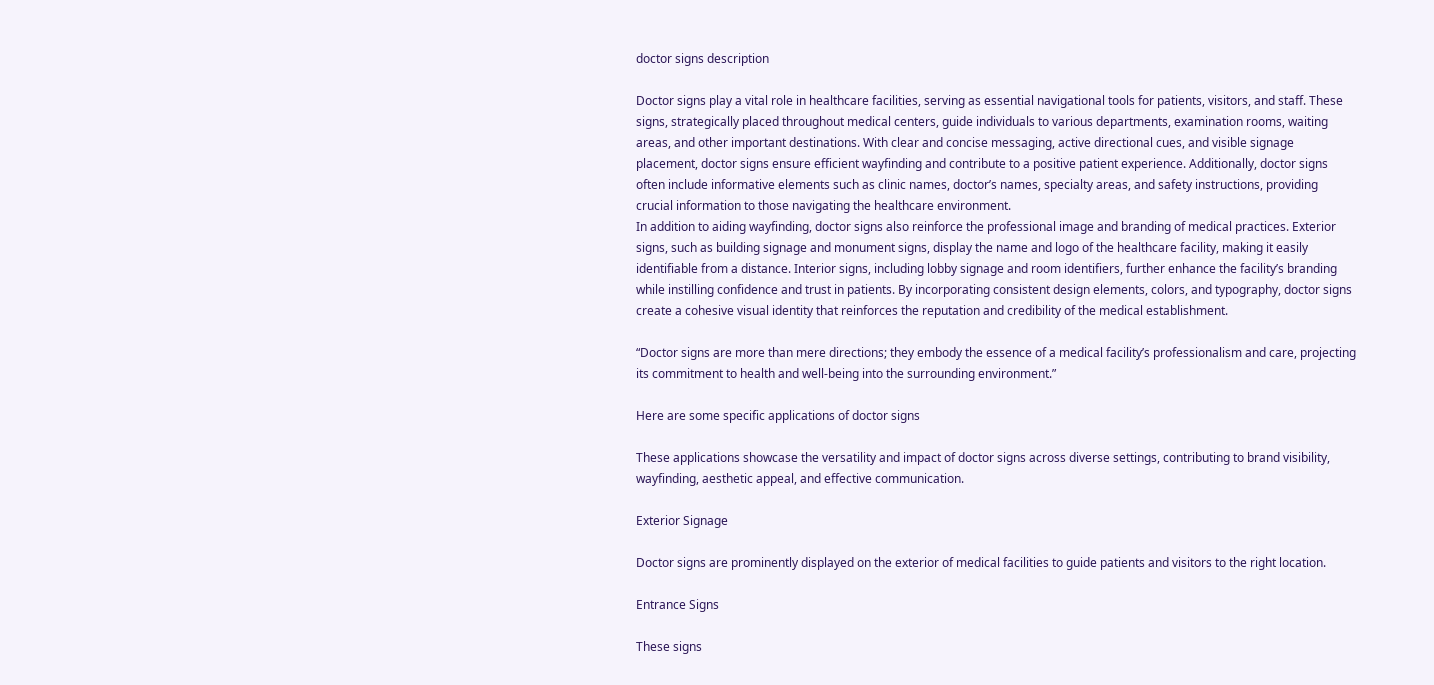doctor signs description

Doctor signs play a vital role in healthcare facilities, serving as essential navigational tools for patients, visitors, and staff. These signs, strategically placed throughout medical centers, guide individuals to various departments, examination rooms, waiting areas, and other important destinations. With clear and concise messaging, active directional cues, and visible signage placement, doctor signs ensure efficient wayfinding and contribute to a positive patient experience. Additionally, doctor signs often include informative elements such as clinic names, doctor’s names, specialty areas, and safety instructions, providing crucial information to those navigating the healthcare environment.
In addition to aiding wayfinding, doctor signs also reinforce the professional image and branding of medical practices. Exterior signs, such as building signage and monument signs, display the name and logo of the healthcare facility, making it easily identifiable from a distance. Interior signs, including lobby signage and room identifiers, further enhance the facility’s branding while instilling confidence and trust in patients. By incorporating consistent design elements, colors, and typography, doctor signs create a cohesive visual identity that reinforces the reputation and credibility of the medical establishment.

“Doctor signs are more than mere directions; they embody the essence of a medical facility’s professionalism and care, projecting its commitment to health and well-being into the surrounding environment.”

Here are some specific applications of doctor signs

These applications showcase the versatility and impact of doctor signs across diverse settings, contributing to brand visibility, wayfinding, aesthetic appeal, and effective communication.

Exterior Signage

Doctor signs are prominently displayed on the exterior of medical facilities to guide patients and visitors to the right location.

Entrance Signs

These signs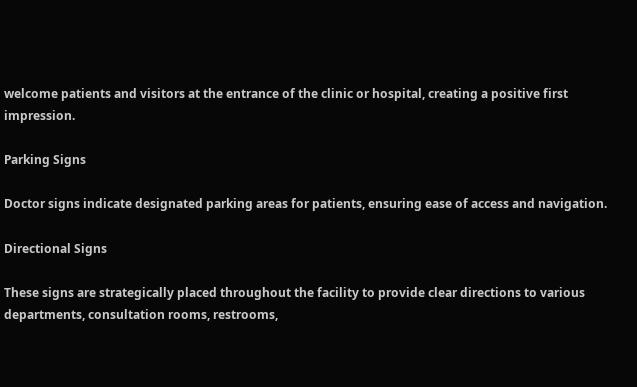welcome patients and visitors at the entrance of the clinic or hospital, creating a positive first impression.

Parking Signs

Doctor signs indicate designated parking areas for patients, ensuring ease of access and navigation.

Directional Signs

These signs are strategically placed throughout the facility to provide clear directions to various departments, consultation rooms, restrooms,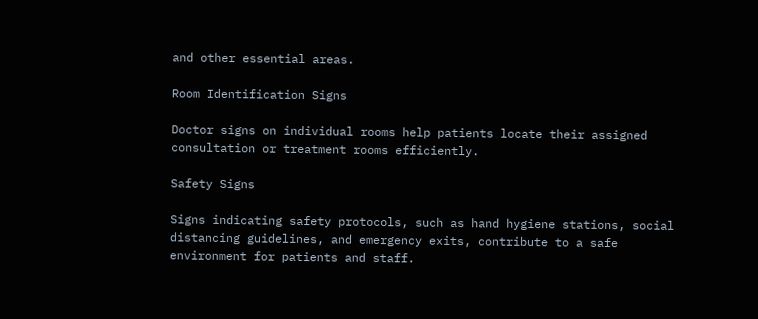and other essential areas.

Room Identification Signs

Doctor signs on individual rooms help patients locate their assigned consultation or treatment rooms efficiently.

Safety Signs

Signs indicating safety protocols, such as hand hygiene stations, social distancing guidelines, and emergency exits, contribute to a safe environment for patients and staff.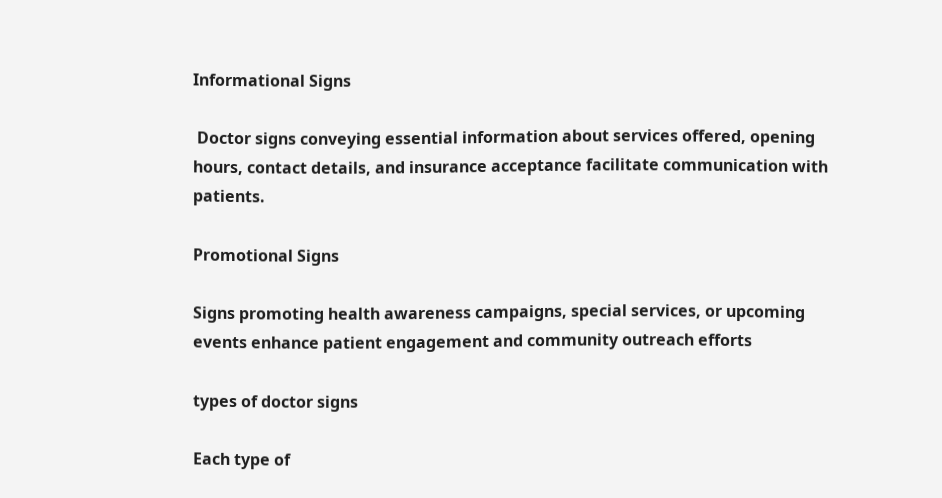Informational Signs

 Doctor signs conveying essential information about services offered, opening hours, contact details, and insurance acceptance facilitate communication with patients.

Promotional Signs

Signs promoting health awareness campaigns, special services, or upcoming events enhance patient engagement and community outreach efforts

types of doctor signs

Each type of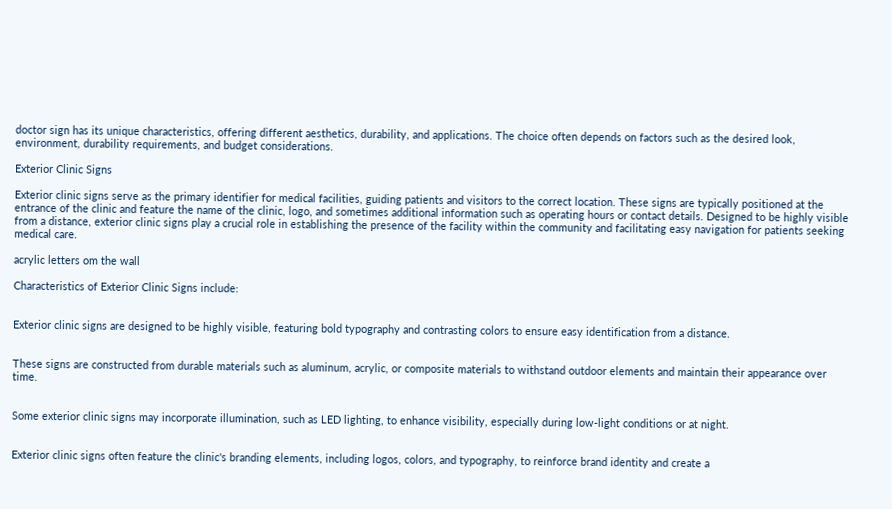doctor sign has its unique characteristics, offering different aesthetics, durability, and applications. The choice often depends on factors such as the desired look, environment, durability requirements, and budget considerations.

Exterior Clinic Signs

Exterior clinic signs serve as the primary identifier for medical facilities, guiding patients and visitors to the correct location. These signs are typically positioned at the entrance of the clinic and feature the name of the clinic, logo, and sometimes additional information such as operating hours or contact details. Designed to be highly visible from a distance, exterior clinic signs play a crucial role in establishing the presence of the facility within the community and facilitating easy navigation for patients seeking medical care.

acrylic letters om the wall

Characteristics of Exterior Clinic Signs include:


Exterior clinic signs are designed to be highly visible, featuring bold typography and contrasting colors to ensure easy identification from a distance.


These signs are constructed from durable materials such as aluminum, acrylic, or composite materials to withstand outdoor elements and maintain their appearance over time.


Some exterior clinic signs may incorporate illumination, such as LED lighting, to enhance visibility, especially during low-light conditions or at night.


Exterior clinic signs often feature the clinic's branding elements, including logos, colors, and typography, to reinforce brand identity and create a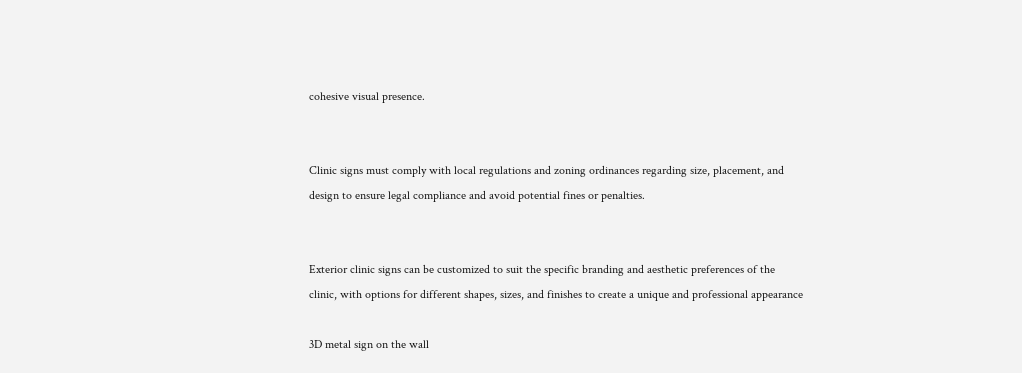cohesive visual presence.


Clinic signs must comply with local regulations and zoning ordinances regarding size, placement, and design to ensure legal compliance and avoid potential fines or penalties.


Exterior clinic signs can be customized to suit the specific branding and aesthetic preferences of the clinic, with options for different shapes, sizes, and finishes to create a unique and professional appearance

3D metal sign on the wall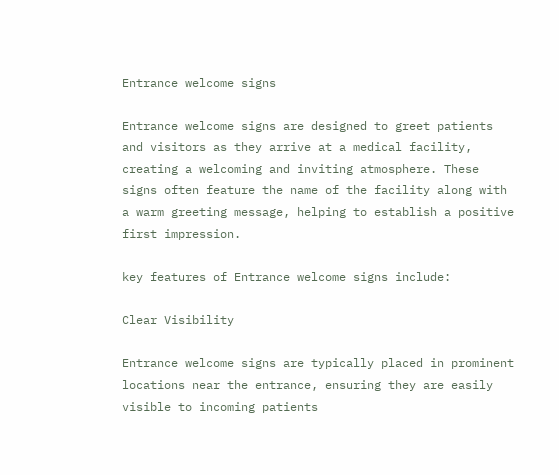Entrance welcome signs

Entrance welcome signs are designed to greet patients and visitors as they arrive at a medical facility, creating a welcoming and inviting atmosphere. These signs often feature the name of the facility along with a warm greeting message, helping to establish a positive first impression.

key features of Entrance welcome signs include:

Clear Visibility

Entrance welcome signs are typically placed in prominent locations near the entrance, ensuring they are easily visible to incoming patients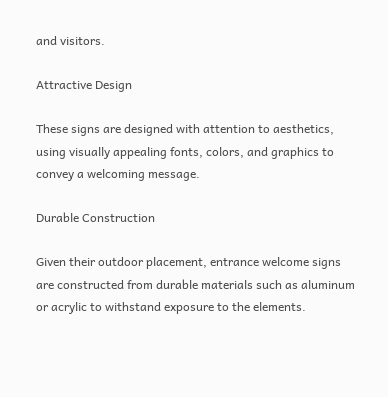and visitors.

Attractive Design

These signs are designed with attention to aesthetics, using visually appealing fonts, colors, and graphics to convey a welcoming message.

Durable Construction

Given their outdoor placement, entrance welcome signs are constructed from durable materials such as aluminum or acrylic to withstand exposure to the elements.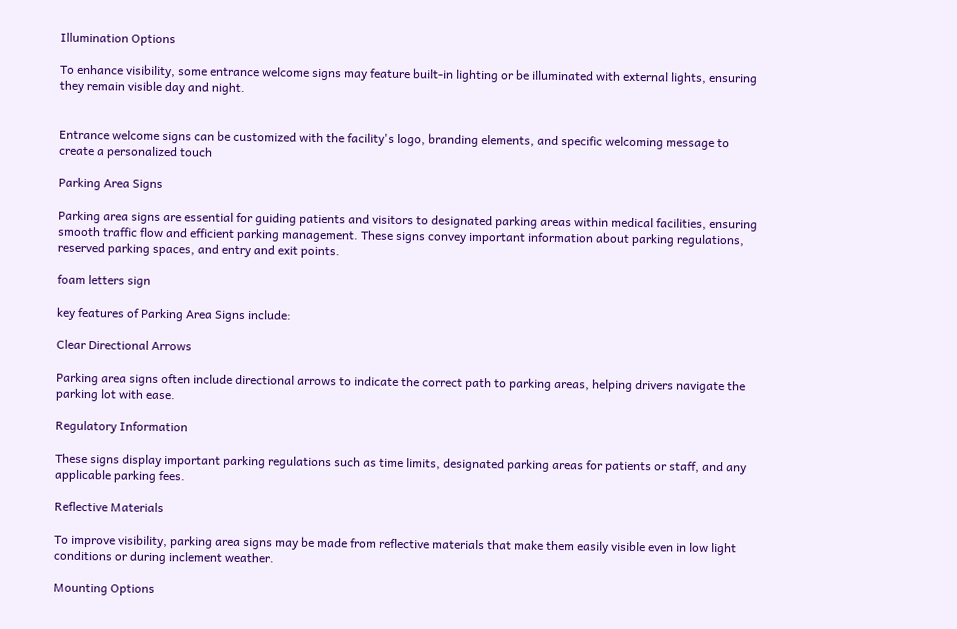Illumination Options

To enhance visibility, some entrance welcome signs may feature built-in lighting or be illuminated with external lights, ensuring they remain visible day and night.


Entrance welcome signs can be customized with the facility's logo, branding elements, and specific welcoming message to create a personalized touch

Parking Area Signs

Parking area signs are essential for guiding patients and visitors to designated parking areas within medical facilities, ensuring smooth traffic flow and efficient parking management. These signs convey important information about parking regulations, reserved parking spaces, and entry and exit points.

foam letters sign

key features of Parking Area Signs include:

Clear Directional Arrows

Parking area signs often include directional arrows to indicate the correct path to parking areas, helping drivers navigate the parking lot with ease.

Regulatory Information

These signs display important parking regulations such as time limits, designated parking areas for patients or staff, and any applicable parking fees.

Reflective Materials

To improve visibility, parking area signs may be made from reflective materials that make them easily visible even in low light conditions or during inclement weather.

Mounting Options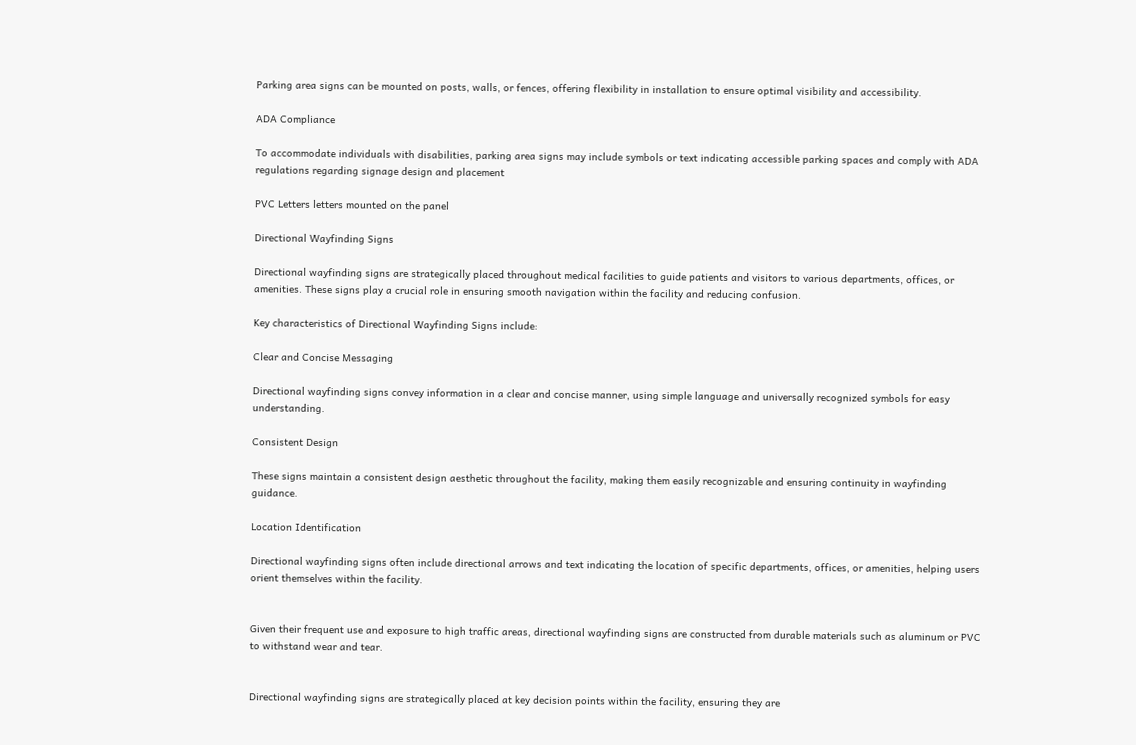Parking area signs can be mounted on posts, walls, or fences, offering flexibility in installation to ensure optimal visibility and accessibility.

ADA Compliance

To accommodate individuals with disabilities, parking area signs may include symbols or text indicating accessible parking spaces and comply with ADA regulations regarding signage design and placement

PVC Letters letters mounted on the panel

Directional Wayfinding Signs

Directional wayfinding signs are strategically placed throughout medical facilities to guide patients and visitors to various departments, offices, or amenities. These signs play a crucial role in ensuring smooth navigation within the facility and reducing confusion.

Key characteristics of Directional Wayfinding Signs include:

Clear and Concise Messaging

Directional wayfinding signs convey information in a clear and concise manner, using simple language and universally recognized symbols for easy understanding.

Consistent Design

These signs maintain a consistent design aesthetic throughout the facility, making them easily recognizable and ensuring continuity in wayfinding guidance.

Location Identification

Directional wayfinding signs often include directional arrows and text indicating the location of specific departments, offices, or amenities, helping users orient themselves within the facility.


Given their frequent use and exposure to high traffic areas, directional wayfinding signs are constructed from durable materials such as aluminum or PVC to withstand wear and tear.


Directional wayfinding signs are strategically placed at key decision points within the facility, ensuring they are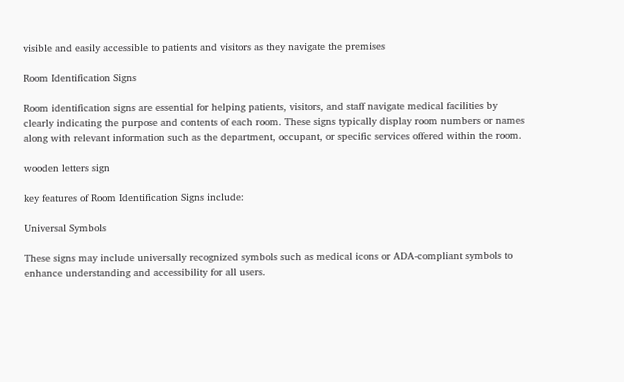visible and easily accessible to patients and visitors as they navigate the premises

Room Identification Signs

Room identification signs are essential for helping patients, visitors, and staff navigate medical facilities by clearly indicating the purpose and contents of each room. These signs typically display room numbers or names along with relevant information such as the department, occupant, or specific services offered within the room.

wooden letters sign

key features of Room Identification Signs include:

Universal Symbols

These signs may include universally recognized symbols such as medical icons or ADA-compliant symbols to enhance understanding and accessibility for all users.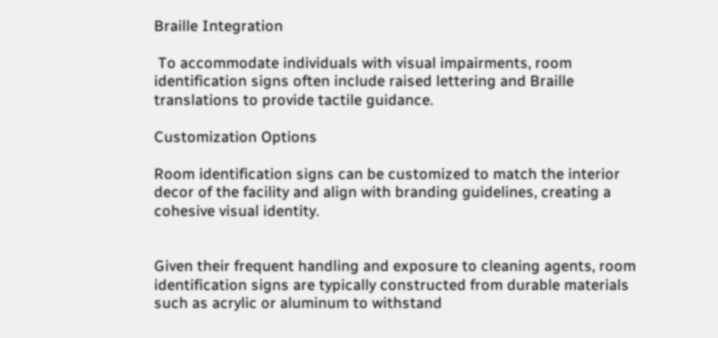Braille Integration

 To accommodate individuals with visual impairments, room identification signs often include raised lettering and Braille translations to provide tactile guidance.

Customization Options

Room identification signs can be customized to match the interior decor of the facility and align with branding guidelines, creating a cohesive visual identity.


Given their frequent handling and exposure to cleaning agents, room identification signs are typically constructed from durable materials such as acrylic or aluminum to withstand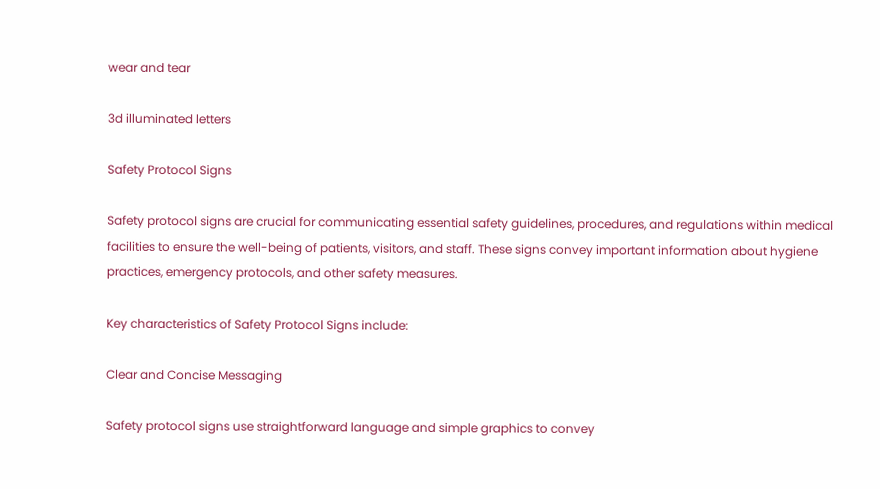wear and tear

3d illuminated letters

Safety Protocol Signs

Safety protocol signs are crucial for communicating essential safety guidelines, procedures, and regulations within medical facilities to ensure the well-being of patients, visitors, and staff. These signs convey important information about hygiene practices, emergency protocols, and other safety measures.

Key characteristics of Safety Protocol Signs include:

Clear and Concise Messaging

Safety protocol signs use straightforward language and simple graphics to convey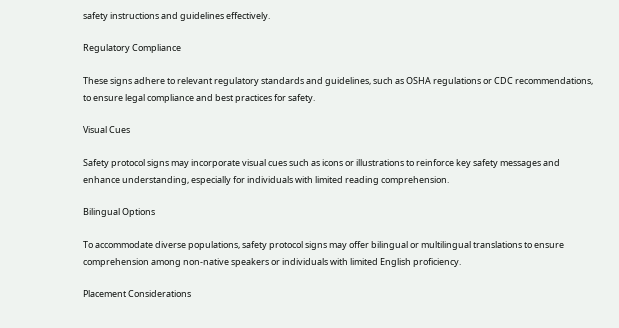safety instructions and guidelines effectively.

Regulatory Compliance

These signs adhere to relevant regulatory standards and guidelines, such as OSHA regulations or CDC recommendations, to ensure legal compliance and best practices for safety.

Visual Cues

Safety protocol signs may incorporate visual cues such as icons or illustrations to reinforce key safety messages and enhance understanding, especially for individuals with limited reading comprehension.

Bilingual Options

To accommodate diverse populations, safety protocol signs may offer bilingual or multilingual translations to ensure comprehension among non-native speakers or individuals with limited English proficiency.

Placement Considerations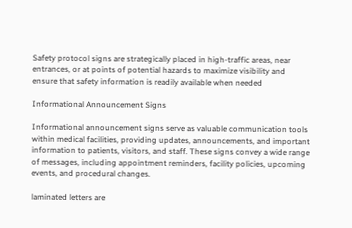Safety protocol signs are strategically placed in high-traffic areas, near entrances, or at points of potential hazards to maximize visibility and ensure that safety information is readily available when needed

Informational Announcement Signs

Informational announcement signs serve as valuable communication tools within medical facilities, providing updates, announcements, and important information to patients, visitors, and staff. These signs convey a wide range of messages, including appointment reminders, facility policies, upcoming events, and procedural changes.

laminated letters are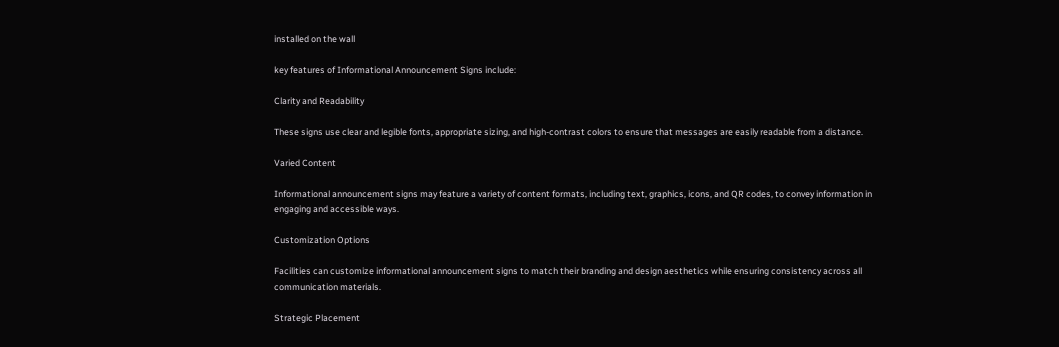installed on the wall

key features of Informational Announcement Signs include:

Clarity and Readability

These signs use clear and legible fonts, appropriate sizing, and high-contrast colors to ensure that messages are easily readable from a distance.

Varied Content

Informational announcement signs may feature a variety of content formats, including text, graphics, icons, and QR codes, to convey information in engaging and accessible ways.

Customization Options

Facilities can customize informational announcement signs to match their branding and design aesthetics while ensuring consistency across all communication materials.

Strategic Placement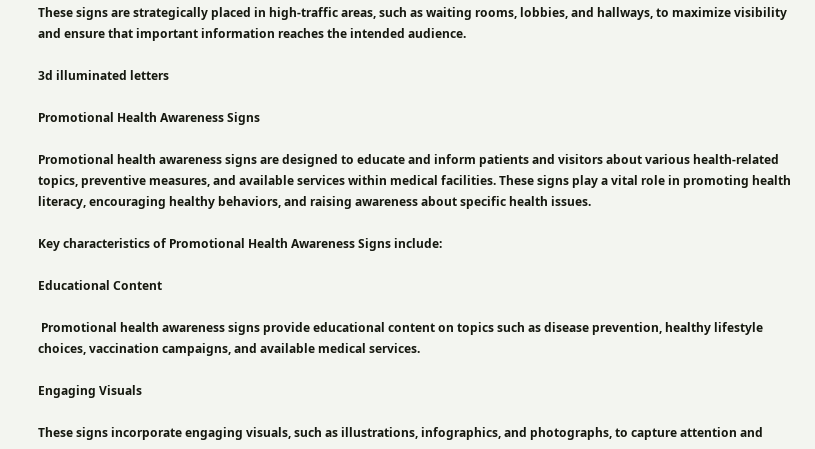These signs are strategically placed in high-traffic areas, such as waiting rooms, lobbies, and hallways, to maximize visibility and ensure that important information reaches the intended audience.

3d illuminated letters

Promotional Health Awareness Signs

Promotional health awareness signs are designed to educate and inform patients and visitors about various health-related topics, preventive measures, and available services within medical facilities. These signs play a vital role in promoting health literacy, encouraging healthy behaviors, and raising awareness about specific health issues.

Key characteristics of Promotional Health Awareness Signs include:

Educational Content

 Promotional health awareness signs provide educational content on topics such as disease prevention, healthy lifestyle choices, vaccination campaigns, and available medical services.

Engaging Visuals

These signs incorporate engaging visuals, such as illustrations, infographics, and photographs, to capture attention and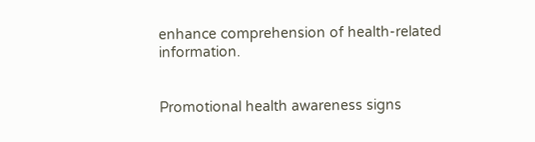enhance comprehension of health-related information.


Promotional health awareness signs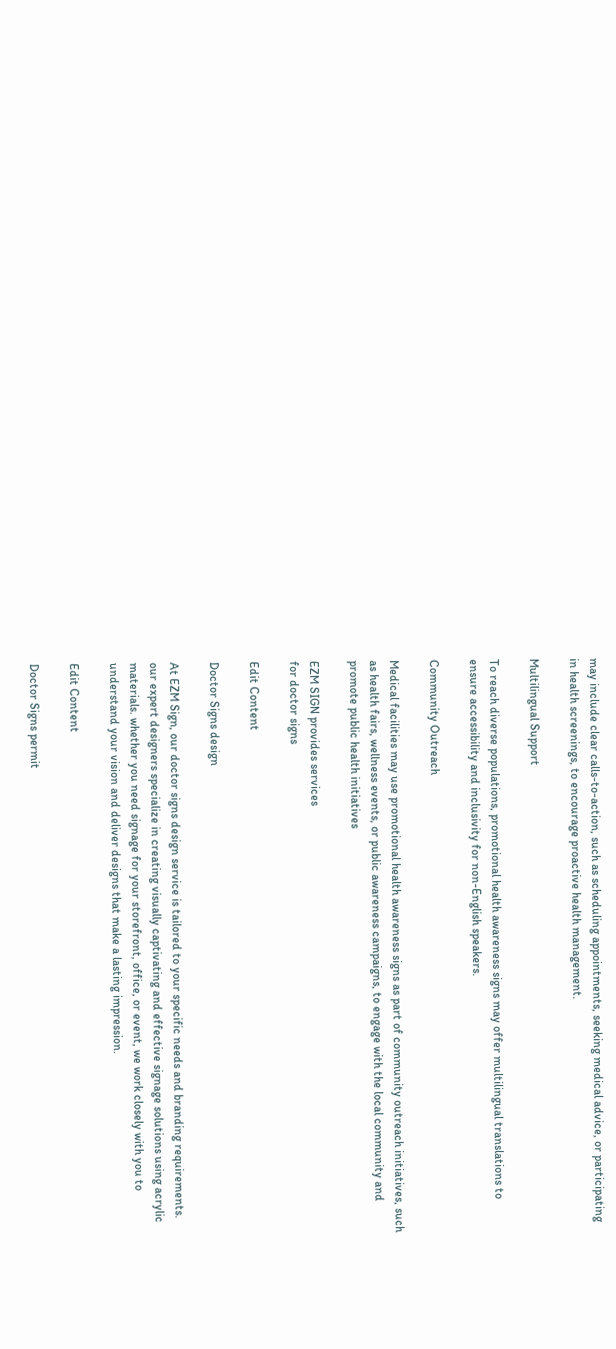may include clear calls-to-action, such as scheduling appointments, seeking medical advice, or participating in health screenings, to encourage proactive health management.

Multilingual Support

To reach diverse populations, promotional health awareness signs may offer multilingual translations to ensure accessibility and inclusivity for non-English speakers.

Community Outreach

Medical facilities may use promotional health awareness signs as part of community outreach initiatives, such as health fairs, wellness events, or public awareness campaigns, to engage with the local community and promote public health initiatives

EZM SIGN provides services
for doctor signs

Edit Content

Doctor Signs design

At EZM Sign, our doctor signs design service is tailored to your specific needs and branding requirements. our expert designers specialize in creating visually captivating and effective signage solutions using acrylic materials. whether you need signage for your storefront, office, or event, we work closely with you to understand your vision and deliver designs that make a lasting impression.

Edit Content

Doctor Signs permit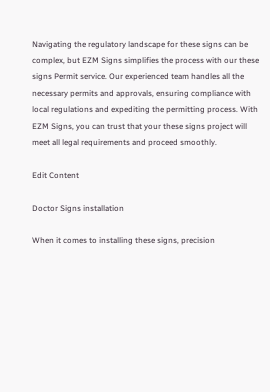Navigating the regulatory landscape for these signs can be complex, but EZM Signs simplifies the process with our these signs Permit service. Our experienced team handles all the necessary permits and approvals, ensuring compliance with local regulations and expediting the permitting process. With EZM Signs, you can trust that your these signs project will meet all legal requirements and proceed smoothly.

Edit Content

Doctor Signs installation

When it comes to installing these signs, precision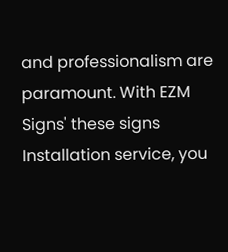and professionalism are paramount. With EZM Signs' these signs Installation service, you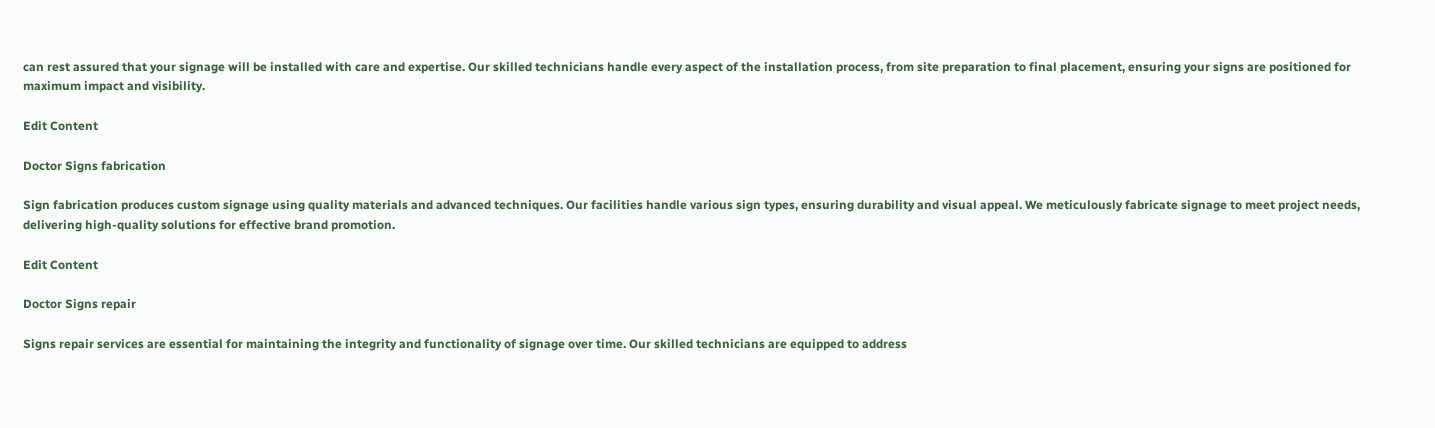can rest assured that your signage will be installed with care and expertise. Our skilled technicians handle every aspect of the installation process, from site preparation to final placement, ensuring your signs are positioned for maximum impact and visibility.

Edit Content

Doctor Signs fabrication

Sign fabrication produces custom signage using quality materials and advanced techniques. Our facilities handle various sign types, ensuring durability and visual appeal. We meticulously fabricate signage to meet project needs, delivering high-quality solutions for effective brand promotion.

Edit Content

Doctor Signs repair

Signs repair services are essential for maintaining the integrity and functionality of signage over time. Our skilled technicians are equipped to address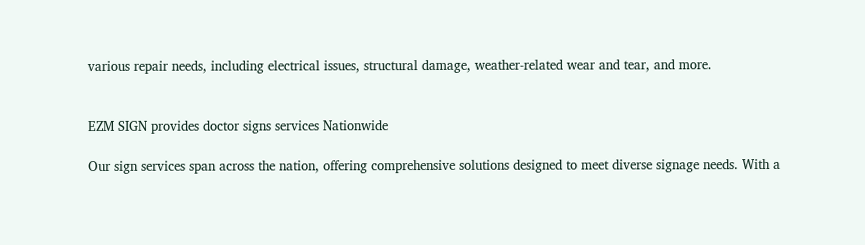various repair needs, including electrical issues, structural damage, weather-related wear and tear, and more.


EZM SIGN provides doctor signs services Nationwide

Our sign services span across the nation, offering comprehensive solutions designed to meet diverse signage needs. With a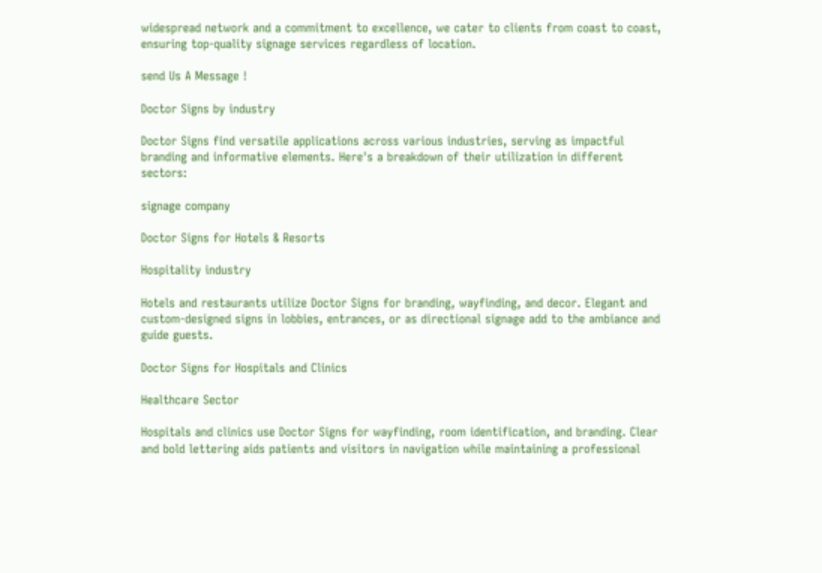widespread network and a commitment to excellence, we cater to clients from coast to coast, ensuring top-quality signage services regardless of location.

send Us A Message !

Doctor Signs by industry

Doctor Signs find versatile applications across various industries, serving as impactful branding and informative elements. Here's a breakdown of their utilization in different sectors:

signage company

Doctor Signs for Hotels & Resorts

Hospitality industry

Hotels and restaurants utilize Doctor Signs for branding, wayfinding, and decor. Elegant and custom-designed signs in lobbies, entrances, or as directional signage add to the ambiance and guide guests.

Doctor Signs for Hospitals and Clinics

Healthcare Sector

Hospitals and clinics use Doctor Signs for wayfinding, room identification, and branding. Clear and bold lettering aids patients and visitors in navigation while maintaining a professional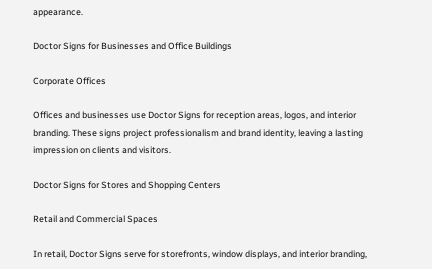appearance.

Doctor Signs for Businesses and Office Buildings

Corporate Offices

Offices and businesses use Doctor Signs for reception areas, logos, and interior branding. These signs project professionalism and brand identity, leaving a lasting impression on clients and visitors.

Doctor Signs for Stores and Shopping Centers

Retail and Commercial Spaces

In retail, Doctor Signs serve for storefronts, window displays, and interior branding,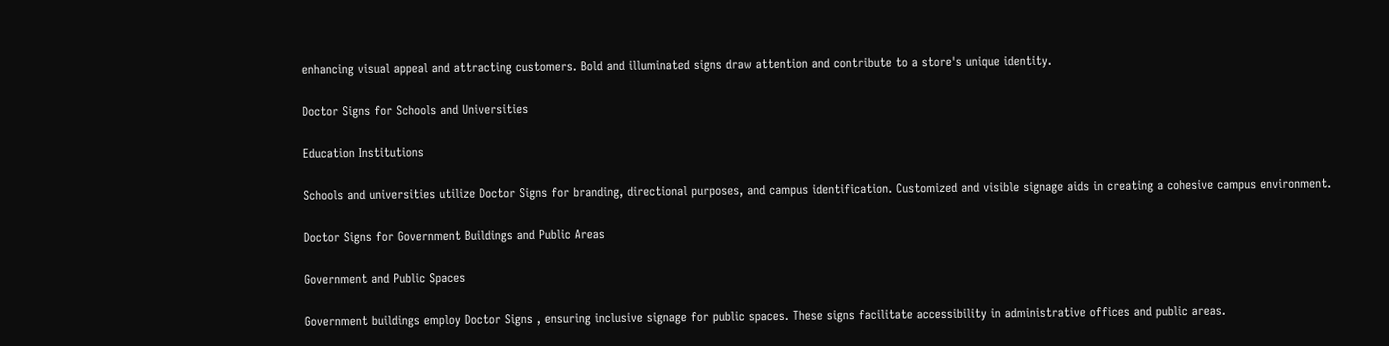enhancing visual appeal and attracting customers. Bold and illuminated signs draw attention and contribute to a store's unique identity.

Doctor Signs for Schools and Universities

Education Institutions

Schools and universities utilize Doctor Signs for branding, directional purposes, and campus identification. Customized and visible signage aids in creating a cohesive campus environment.

Doctor Signs for Government Buildings and Public Areas

Government and Public Spaces

Government buildings employ Doctor Signs , ensuring inclusive signage for public spaces. These signs facilitate accessibility in administrative offices and public areas.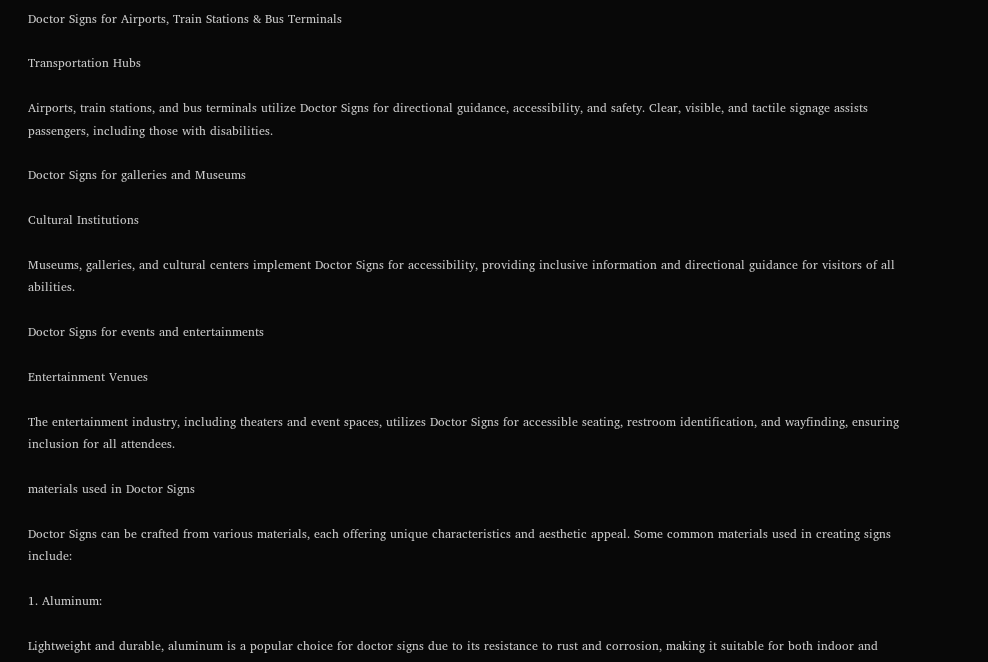Doctor Signs for Airports, Train Stations & Bus Terminals

Transportation Hubs

Airports, train stations, and bus terminals utilize Doctor Signs for directional guidance, accessibility, and safety. Clear, visible, and tactile signage assists passengers, including those with disabilities.

Doctor Signs for galleries and Museums

Cultural Institutions

Museums, galleries, and cultural centers implement Doctor Signs for accessibility, providing inclusive information and directional guidance for visitors of all abilities.

Doctor Signs for events and entertainments

Entertainment Venues

The entertainment industry, including theaters and event spaces, utilizes Doctor Signs for accessible seating, restroom identification, and wayfinding, ensuring inclusion for all attendees.

materials used in Doctor Signs

Doctor Signs can be crafted from various materials, each offering unique characteristics and aesthetic appeal. Some common materials used in creating signs include:

1. Aluminum:

Lightweight and durable, aluminum is a popular choice for doctor signs due to its resistance to rust and corrosion, making it suitable for both indoor and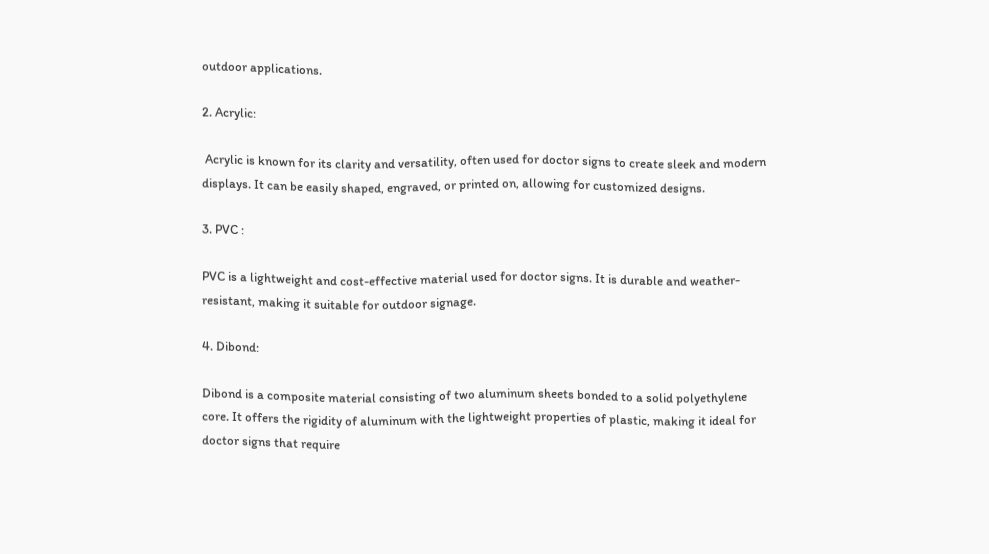outdoor applications.

2. Acrylic:

 Acrylic is known for its clarity and versatility, often used for doctor signs to create sleek and modern displays. It can be easily shaped, engraved, or printed on, allowing for customized designs.

3. PVC :

PVC is a lightweight and cost-effective material used for doctor signs. It is durable and weather-resistant, making it suitable for outdoor signage.

4. Dibond:

Dibond is a composite material consisting of two aluminum sheets bonded to a solid polyethylene core. It offers the rigidity of aluminum with the lightweight properties of plastic, making it ideal for doctor signs that require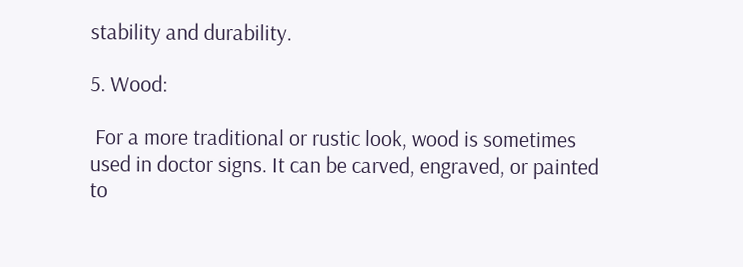stability and durability.

5. Wood:

 For a more traditional or rustic look, wood is sometimes used in doctor signs. It can be carved, engraved, or painted to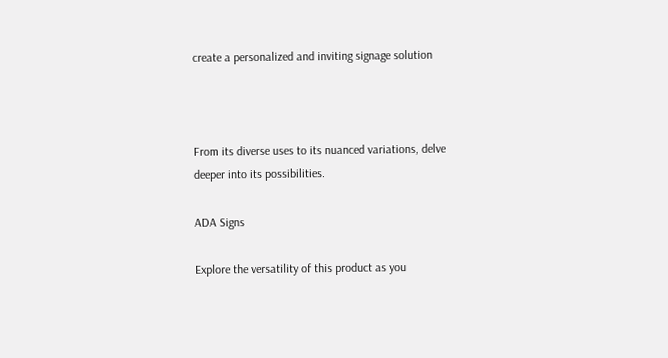create a personalized and inviting signage solution



From its diverse uses to its nuanced variations, delve deeper into its possibilities.

ADA Signs

Explore the versatility of this product as you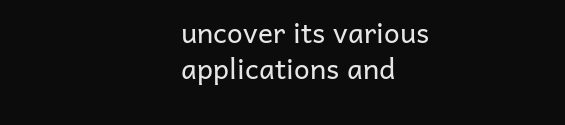uncover its various applications and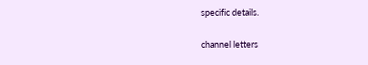specific details.

channel letters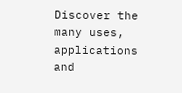Discover the many uses, applications and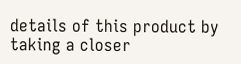details of this product by taking a closer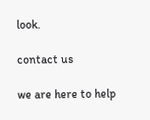look.

contact us

we are here to help